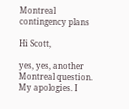Montreal contingency plans

Hi Scott,

yes, yes, another Montreal question. My apologies. I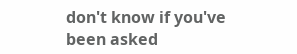don't know if you've been asked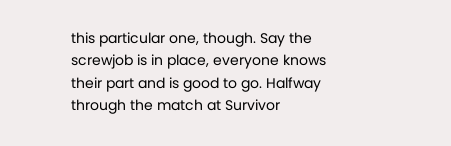this particular one, though. Say the screwjob is in place, everyone knows their part and is good to go. Halfway through the match at Survivor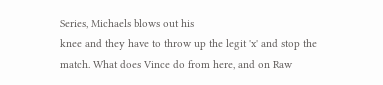Series, Michaels blows out his
knee and they have to throw up the legit 'x' and stop the match. What does Vince do from here, and on Raw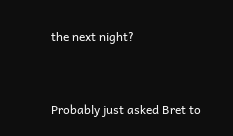the next night?


Probably just asked Bret to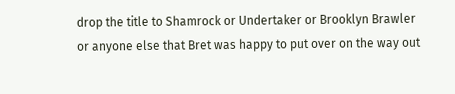drop the title to Shamrock or Undertaker or Brooklyn Brawler or anyone else that Bret was happy to put over on the way out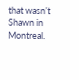that wasn’t Shawn in Montreal.